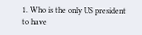1. Who is the only US president to have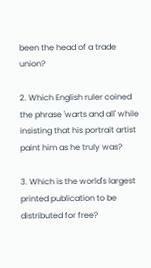been the head of a trade union?

2. Which English ruler coined the phrase 'warts and all' while insisting that his portrait artist paint him as he truly was?

3. Which is the world's largest printed publication to be distributed for free?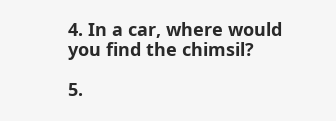4. In a car, where would you find the chimsil?

5.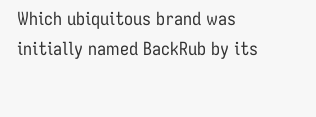Which ubiquitous brand was initially named BackRub by its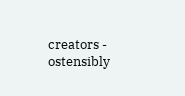creators - ostensibly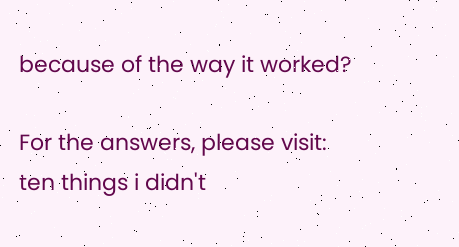because of the way it worked?

For the answers, please visit: ten things i didn't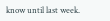know until last week.